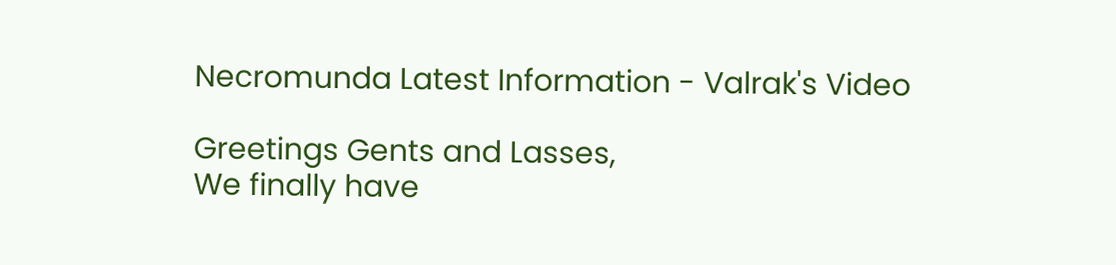Necromunda Latest Information - Valrak's Video

Greetings Gents and Lasses,
We finally have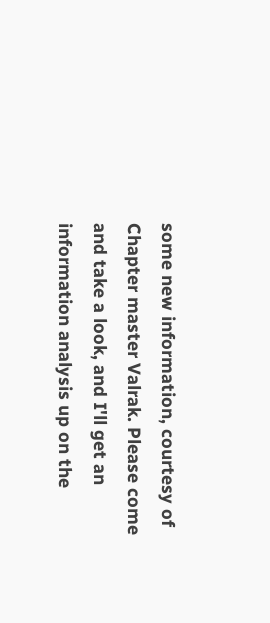some new information, courtesy of Chapter master Valrak. Please come and take a look, and I'll get an information analysis up on the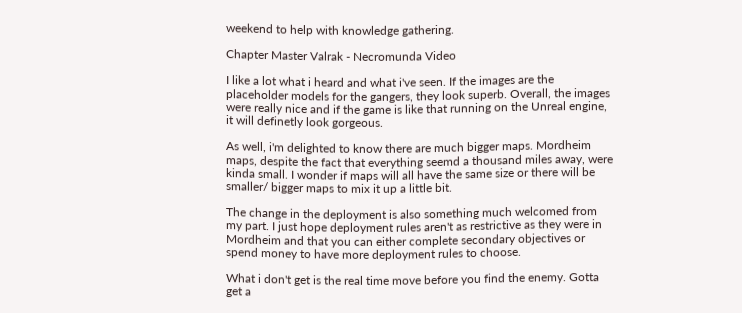weekend to help with knowledge gathering.

Chapter Master Valrak - Necromunda Video

I like a lot what i heard and what i've seen. If the images are the placeholder models for the gangers, they look superb. Overall, the images were really nice and if the game is like that running on the Unreal engine, it will definetly look gorgeous.

As well, i'm delighted to know there are much bigger maps. Mordheim maps, despite the fact that everything seemd a thousand miles away, were kinda small. I wonder if maps will all have the same size or there will be smaller/ bigger maps to mix it up a little bit.

The change in the deployment is also something much welcomed from my part. I just hope deployment rules aren't as restrictive as they were in Mordheim and that you can either complete secondary objectives or spend money to have more deployment rules to choose.

What i don't get is the real time move before you find the enemy. Gotta get a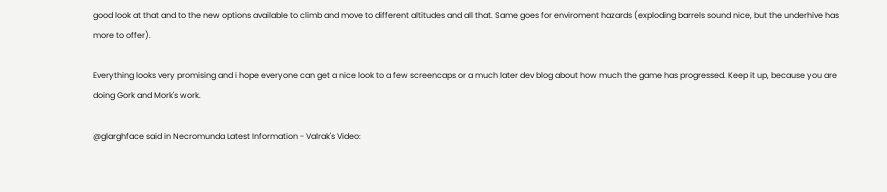good look at that and to the new options available to climb and move to different altitudes and all that. Same goes for enviroment hazards (exploding barrels sound nice, but the underhive has more to offer).

Everything looks very promising and i hope everyone can get a nice look to a few screencaps or a much later dev blog about how much the game has progressed. Keep it up, because you are doing Gork and Mork's work.

@glarghface said in Necromunda Latest Information - Valrak's Video: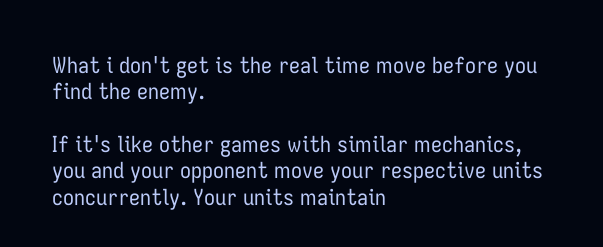What i don't get is the real time move before you find the enemy.

If it's like other games with similar mechanics, you and your opponent move your respective units concurrently. Your units maintain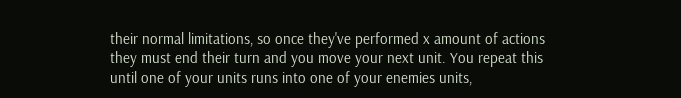their normal limitations, so once they've performed x amount of actions they must end their turn and you move your next unit. You repeat this until one of your units runs into one of your enemies units,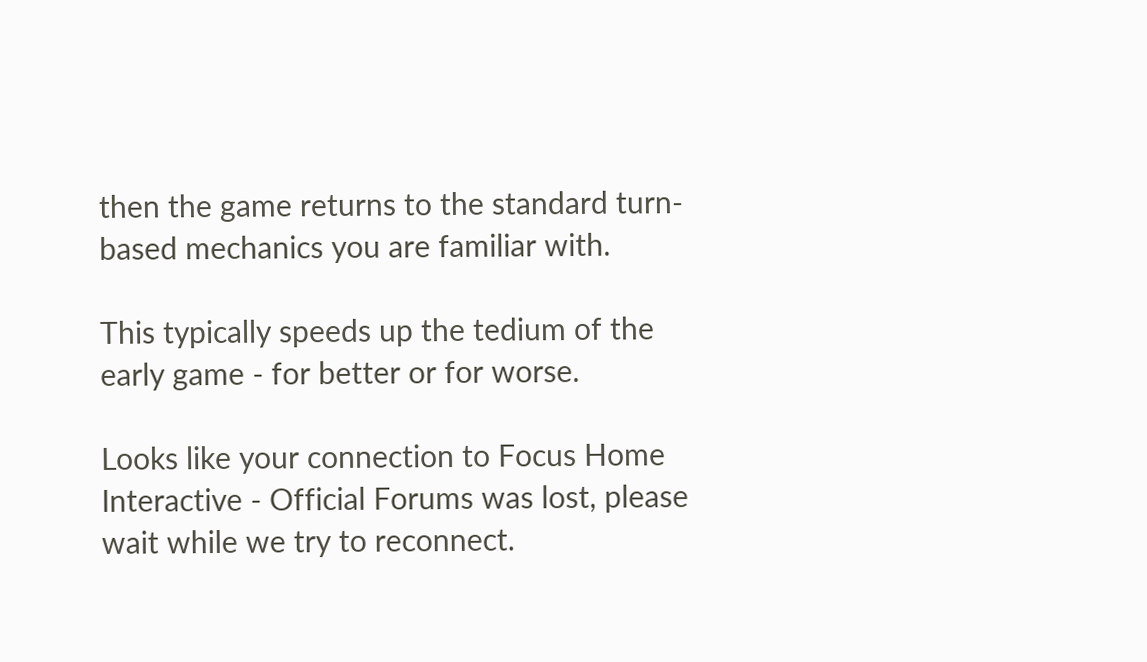then the game returns to the standard turn-based mechanics you are familiar with.

This typically speeds up the tedium of the early game - for better or for worse.

Looks like your connection to Focus Home Interactive - Official Forums was lost, please wait while we try to reconnect.